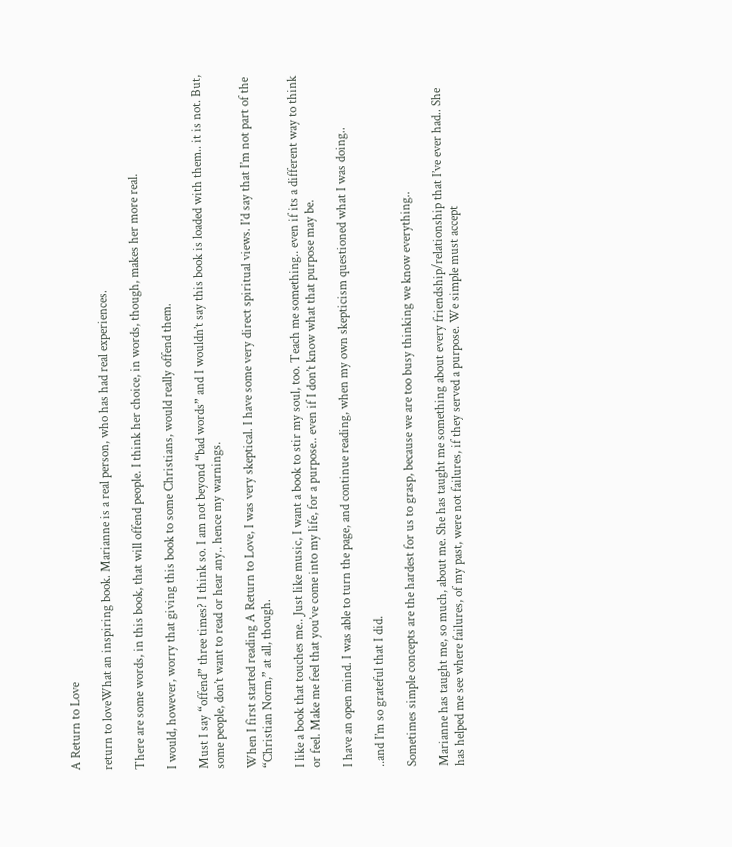A Return to Love

return to loveWhat an inspiring book. Marianne is a real person, who has had real experiences.

There are some words, in this book, that will offend people. I think her choice, in words, though, makes her more real.

I would, however, worry that giving this book to some Christians, would really offend them.

Must I say “offend” three times? I think so. I am not beyond “bad words” and I wouldn’t say this book is loaded with them.. it is not. But, some people, don’t want to read or hear any.. hence my warnings.

When I first started reading A Return to Love, I was very skeptical. I have some very direct spiritual views. I’d say that I’m not part of the “Christian Norm,” at all, though.

I like a book that touches me.. Just like music, I want a book to stir my soul, too. Teach me something.. even if its a different way to think or feel. Make me feel that you’ve come into my life, for a purpose.. even if I don’t know what that purpose may be.

I have an open mind. I was able to turn the page, and continue reading, when my own skepticism questioned what I was doing..

..and I’m so grateful that I did.

Sometimes simple concepts are the hardest for us to grasp, because we are too busy thinking we know everything..

Marianne has taught me, so much, about me. She has taught me something about every friendship/relationship that I’ve ever had.. She has helped me see where failures, of my past, were not failures, if they served a purpose. We simple must accept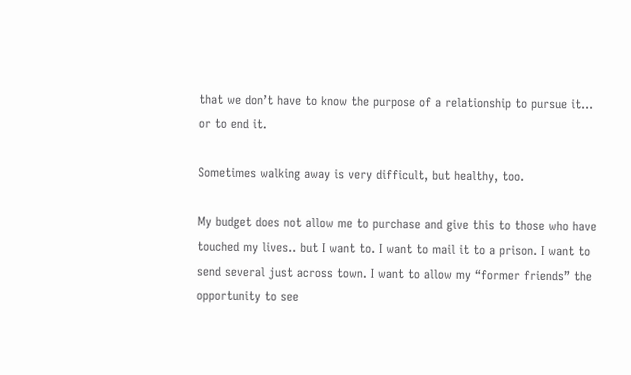that we don’t have to know the purpose of a relationship to pursue it… or to end it.

Sometimes walking away is very difficult, but healthy, too.

My budget does not allow me to purchase and give this to those who have touched my lives.. but I want to. I want to mail it to a prison. I want to send several just across town. I want to allow my “former friends” the opportunity to see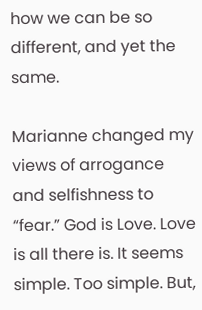how we can be so different, and yet the same.

Marianne changed my views of arrogance and selfishness to “fear.” God is Love. Love is all there is. It seems simple. Too simple. But,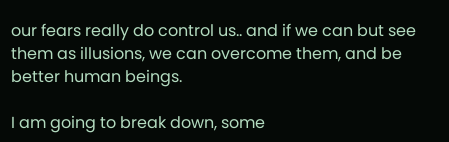our fears really do control us.. and if we can but see them as illusions, we can overcome them, and be better human beings.

I am going to break down, some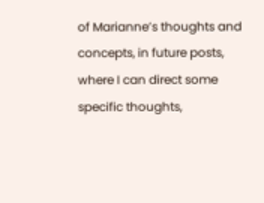of Marianne’s thoughts and concepts, in future posts, where I can direct some specific thoughts,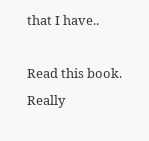that I have..

Read this book. Really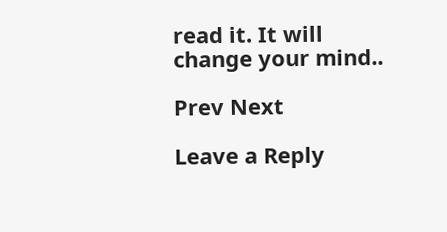read it. It will change your mind..

Prev Next

Leave a Reply